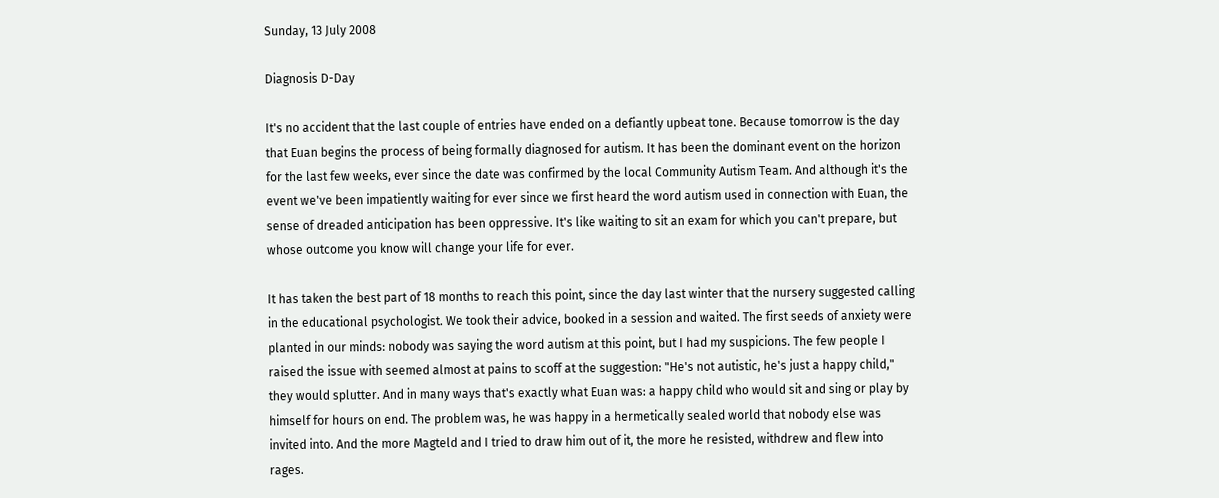Sunday, 13 July 2008

Diagnosis D-Day

It's no accident that the last couple of entries have ended on a defiantly upbeat tone. Because tomorrow is the day that Euan begins the process of being formally diagnosed for autism. It has been the dominant event on the horizon for the last few weeks, ever since the date was confirmed by the local Community Autism Team. And although it's the event we've been impatiently waiting for ever since we first heard the word autism used in connection with Euan, the sense of dreaded anticipation has been oppressive. It's like waiting to sit an exam for which you can't prepare, but whose outcome you know will change your life for ever.

It has taken the best part of 18 months to reach this point, since the day last winter that the nursery suggested calling in the educational psychologist. We took their advice, booked in a session and waited. The first seeds of anxiety were planted in our minds: nobody was saying the word autism at this point, but I had my suspicions. The few people I raised the issue with seemed almost at pains to scoff at the suggestion: "He's not autistic, he's just a happy child," they would splutter. And in many ways that's exactly what Euan was: a happy child who would sit and sing or play by himself for hours on end. The problem was, he was happy in a hermetically sealed world that nobody else was invited into. And the more Magteld and I tried to draw him out of it, the more he resisted, withdrew and flew into rages.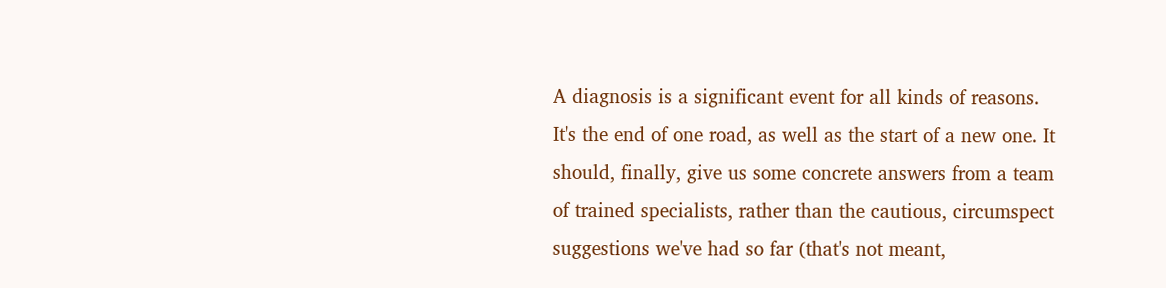A diagnosis is a significant event for all kinds of reasons. It's the end of one road, as well as the start of a new one. It should, finally, give us some concrete answers from a team of trained specialists, rather than the cautious, circumspect suggestions we've had so far (that's not meant,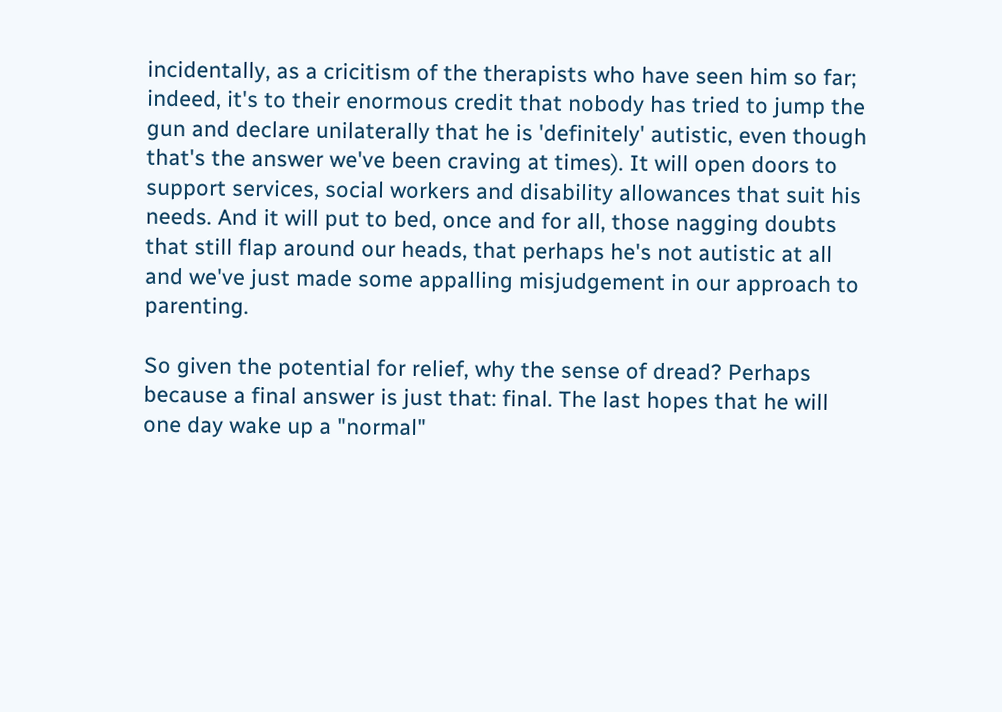incidentally, as a cricitism of the therapists who have seen him so far; indeed, it's to their enormous credit that nobody has tried to jump the gun and declare unilaterally that he is 'definitely' autistic, even though that's the answer we've been craving at times). It will open doors to support services, social workers and disability allowances that suit his needs. And it will put to bed, once and for all, those nagging doubts that still flap around our heads, that perhaps he's not autistic at all and we've just made some appalling misjudgement in our approach to parenting.

So given the potential for relief, why the sense of dread? Perhaps because a final answer is just that: final. The last hopes that he will one day wake up a "normal"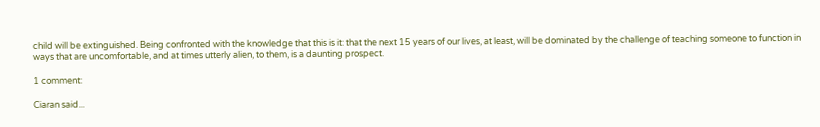child will be extinguished. Being confronted with the knowledge that this is it: that the next 15 years of our lives, at least, will be dominated by the challenge of teaching someone to function in ways that are uncomfortable, and at times utterly alien, to them, is a daunting prospect.

1 comment:

Ciaran said...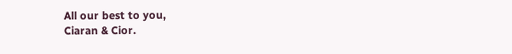All our best to you,
Ciaran & Cior.